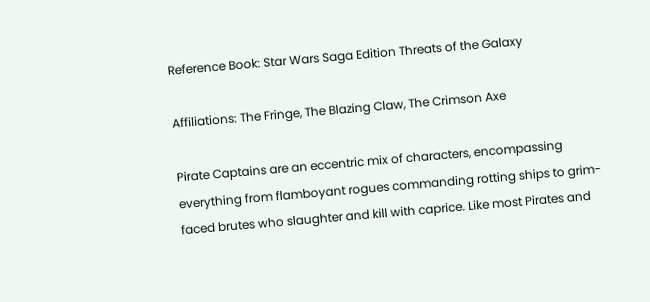Reference Book: Star Wars Saga Edition Threats of the Galaxy

Affiliations: The Fringe, The Blazing Claw, The Crimson Axe

Pirate Captains are an eccentric mix of characters, encompassing everything from flamboyant rogues commanding rotting ships to grim-faced brutes who slaughter and kill with caprice. Like most Pirates and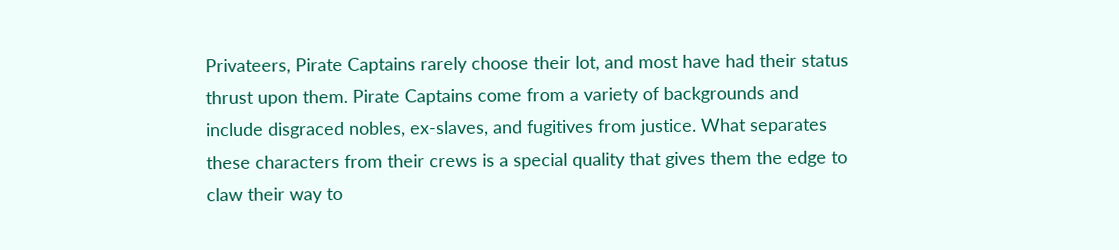Privateers, Pirate Captains rarely choose their lot, and most have had their status thrust upon them. Pirate Captains come from a variety of backgrounds and include disgraced nobles, ex-slaves, and fugitives from justice. What separates these characters from their crews is a special quality that gives them the edge to claw their way to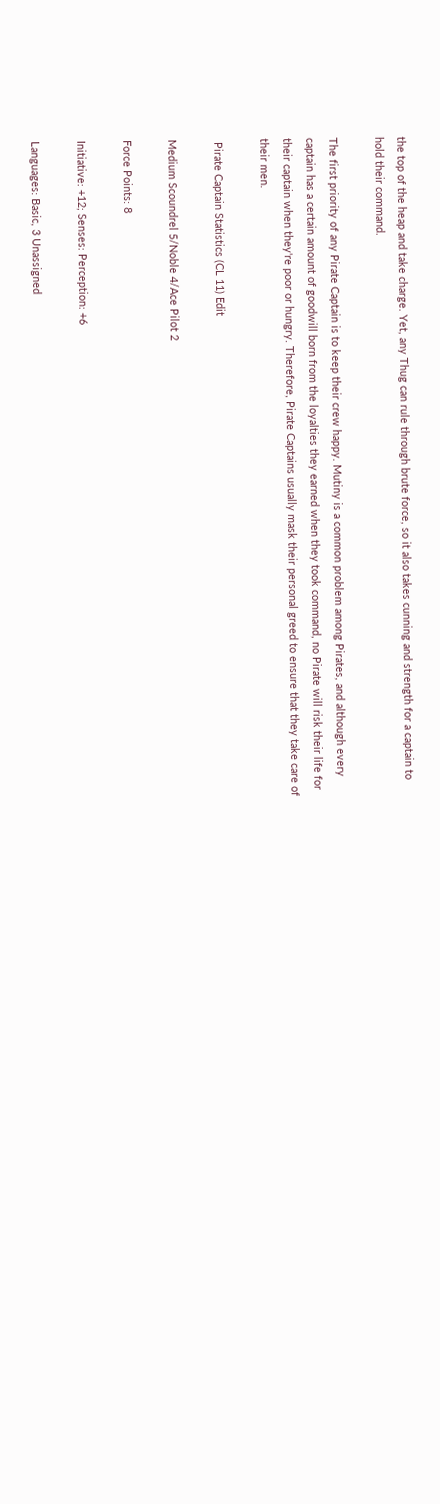the top of the heap and take charge. Yet, any Thug can rule through brute force, so it also takes cunning and strength for a captain to hold their command.

The first priority of any Pirate Captain is to keep their crew happy. Mutiny is a common problem among Pirates, and although every captain has a certain amount of goodwill born from the loyalties they earned when they took command, no Pirate will risk their life for their captain when they're poor or hungry. Therefore, Pirate Captains usually mask their personal greed to ensure that they take care of their men.

 Pirate Captain Statistics (CL 11) Edit

Medium Scoundrel 5/Noble 4/Ace Pilot 2

Force Points: 8

Initiative: +12; Senses: Perception: +6

Languages: Basic, 3 Unassigned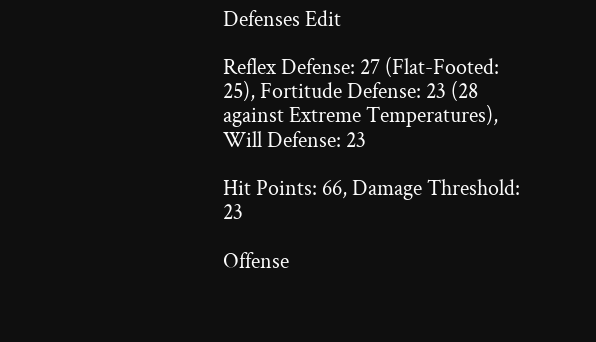Defenses Edit

Reflex Defense: 27 (Flat-Footed: 25), Fortitude Defense: 23 (28 against Extreme Temperatures), Will Defense: 23

Hit Points: 66, Damage Threshold: 23

Offense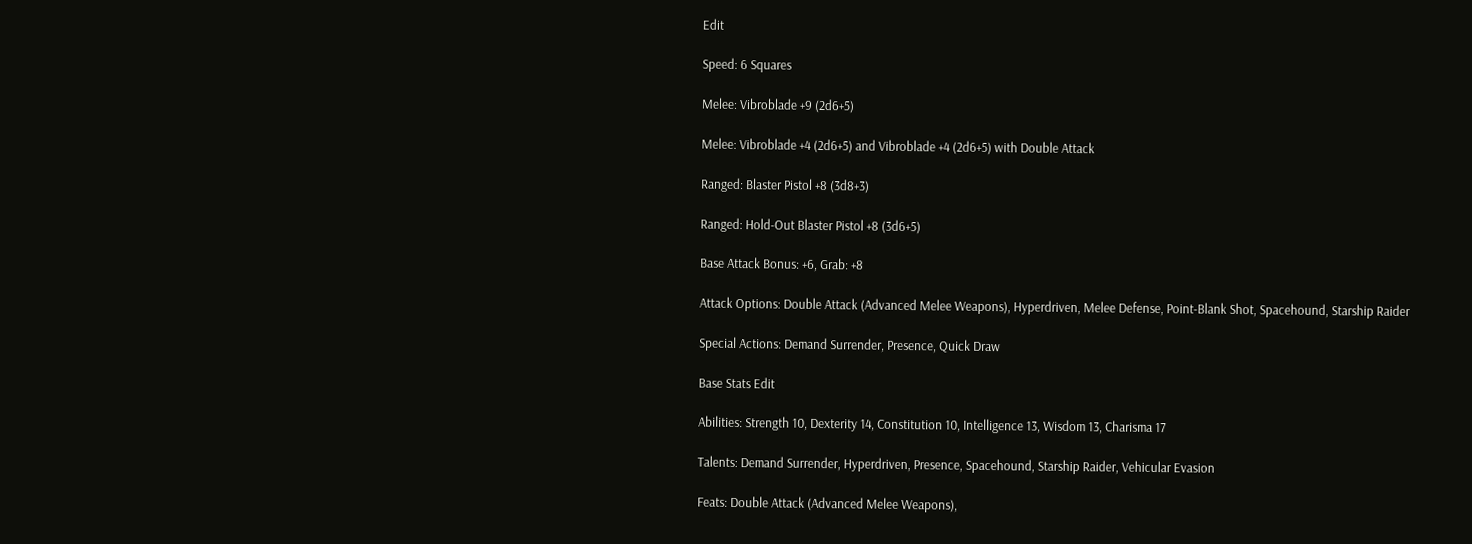Edit

Speed: 6 Squares

Melee: Vibroblade +9 (2d6+5)

Melee: Vibroblade +4 (2d6+5) and Vibroblade +4 (2d6+5) with Double Attack

Ranged: Blaster Pistol +8 (3d8+3)

Ranged: Hold-Out Blaster Pistol +8 (3d6+5)

Base Attack Bonus: +6, Grab: +8

Attack Options: Double Attack (Advanced Melee Weapons), Hyperdriven, Melee Defense, Point-Blank Shot, Spacehound, Starship Raider

Special Actions: Demand Surrender, Presence, Quick Draw

Base Stats Edit

Abilities: Strength 10, Dexterity 14, Constitution 10, Intelligence 13, Wisdom 13, Charisma 17

Talents: Demand Surrender, Hyperdriven, Presence, Spacehound, Starship Raider, Vehicular Evasion

Feats: Double Attack (Advanced Melee Weapons),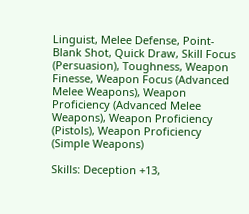Linguist, Melee Defense, Point-Blank Shot, Quick Draw, Skill Focus (Persuasion), Toughness, Weapon Finesse, Weapon Focus (Advanced Melee Weapons), Weapon Proficiency (Advanced Melee Weapons), Weapon Proficiency (Pistols), Weapon Proficiency (Simple Weapons)

Skills: Deception +13,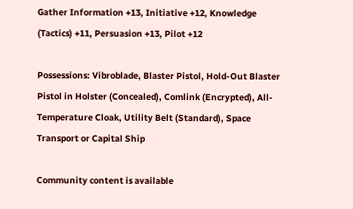Gather Information +13, Initiative +12, Knowledge (Tactics) +11, Persuasion +13, Pilot +12

Possessions: Vibroblade, Blaster Pistol, Hold-Out Blaster Pistol in Holster (Concealed), Comlink (Encrypted), All-Temperature Cloak, Utility Belt (Standard), Space Transport or Capital Ship

Community content is available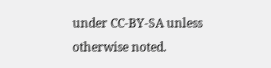under CC-BY-SA unless otherwise noted.